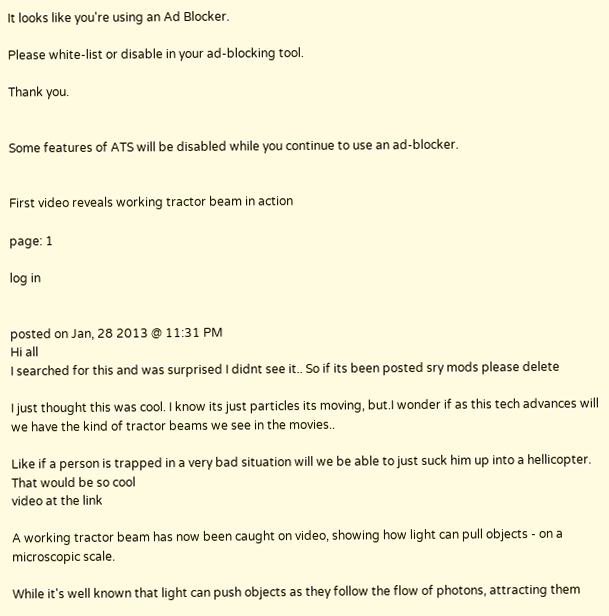It looks like you're using an Ad Blocker.

Please white-list or disable in your ad-blocking tool.

Thank you.


Some features of ATS will be disabled while you continue to use an ad-blocker.


First video reveals working tractor beam in action

page: 1

log in


posted on Jan, 28 2013 @ 11:31 PM
Hi all
I searched for this and was surprised I didnt see it.. So if its been posted sry mods please delete

I just thought this was cool. I know its just particles its moving, but.I wonder if as this tech advances will we have the kind of tractor beams we see in the movies..

Like if a person is trapped in a very bad situation will we be able to just suck him up into a hellicopter. That would be so cool
video at the link

A working tractor beam has now been caught on video, showing how light can pull objects - on a microscopic scale.

While it's well known that light can push objects as they follow the flow of photons, attracting them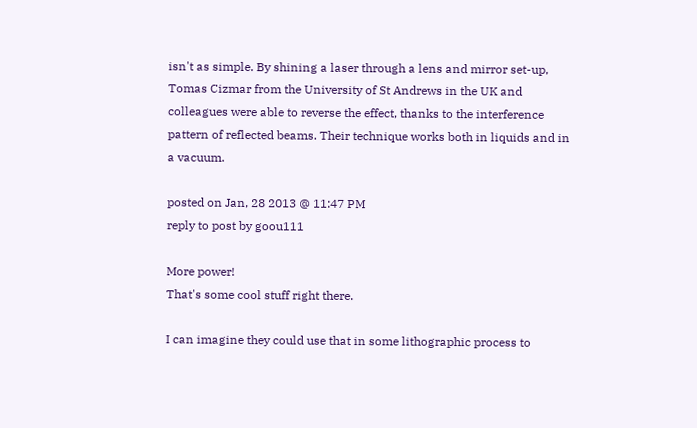isn't as simple. By shining a laser through a lens and mirror set-up, Tomas Cizmar from the University of St Andrews in the UK and colleagues were able to reverse the effect, thanks to the interference pattern of reflected beams. Their technique works both in liquids and in a vacuum.

posted on Jan, 28 2013 @ 11:47 PM
reply to post by goou111

More power!
That's some cool stuff right there.

I can imagine they could use that in some lithographic process to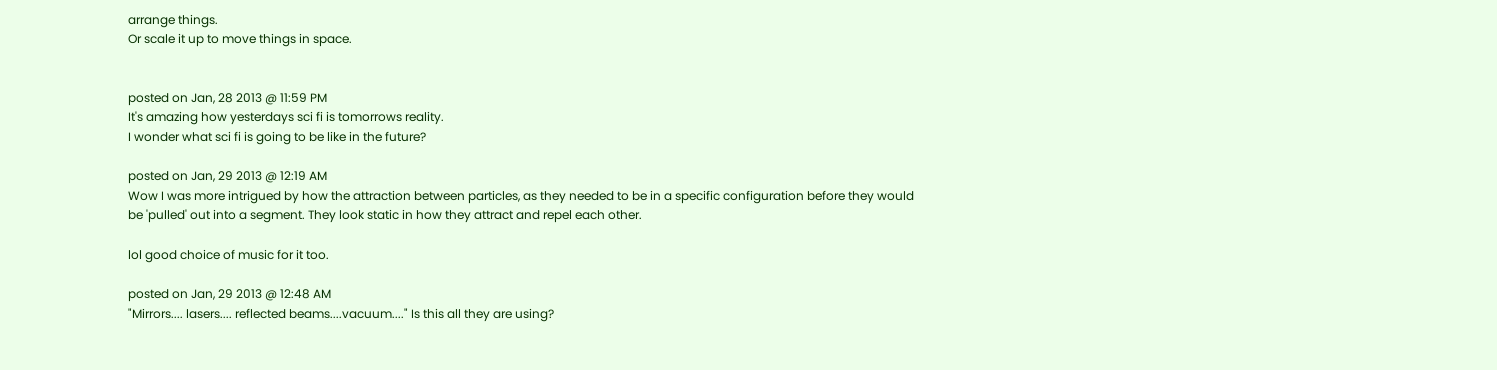arrange things.
Or scale it up to move things in space.


posted on Jan, 28 2013 @ 11:59 PM
It's amazing how yesterdays sci fi is tomorrows reality.
I wonder what sci fi is going to be like in the future?

posted on Jan, 29 2013 @ 12:19 AM
Wow I was more intrigued by how the attraction between particles, as they needed to be in a specific configuration before they would be 'pulled' out into a segment. They look static in how they attract and repel each other.

lol good choice of music for it too.

posted on Jan, 29 2013 @ 12:48 AM
"Mirrors.... lasers.... reflected beams....vacuum...." Is this all they are using?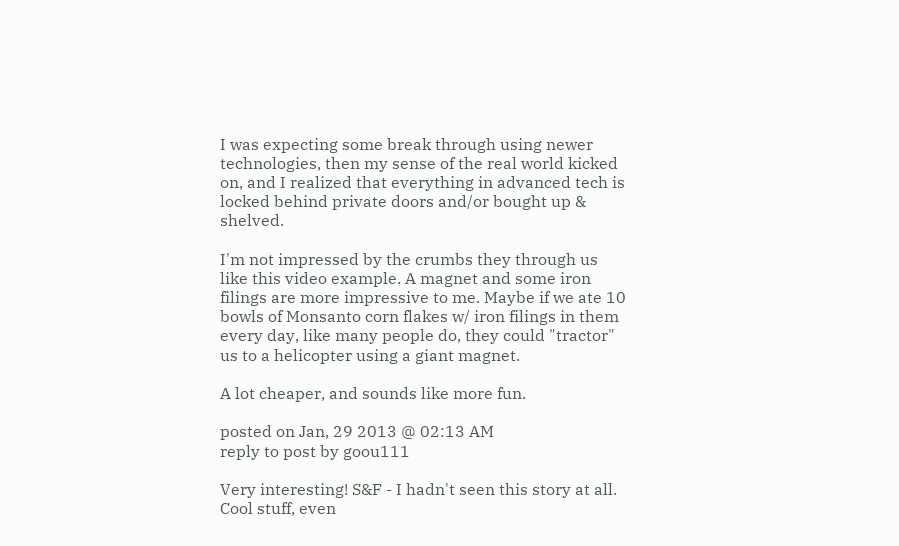I was expecting some break through using newer technologies, then my sense of the real world kicked on, and I realized that everything in advanced tech is locked behind private doors and/or bought up & shelved.

I'm not impressed by the crumbs they through us like this video example. A magnet and some iron filings are more impressive to me. Maybe if we ate 10 bowls of Monsanto corn flakes w/ iron filings in them every day, like many people do, they could "tractor" us to a helicopter using a giant magnet.

A lot cheaper, and sounds like more fun.

posted on Jan, 29 2013 @ 02:13 AM
reply to post by goou111

Very interesting! S&F - I hadn't seen this story at all. Cool stuff, even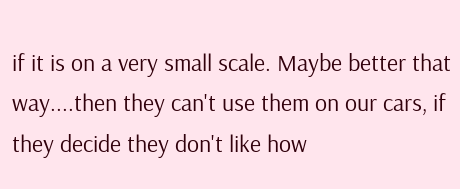if it is on a very small scale. Maybe better that way....then they can't use them on our cars, if they decide they don't like how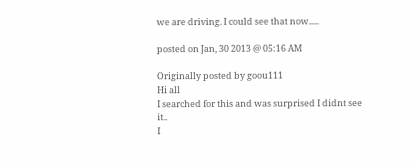we are driving. I could see that now.....

posted on Jan, 30 2013 @ 05:16 AM

Originally posted by goou111
Hi all
I searched for this and was surprised I didnt see it..
I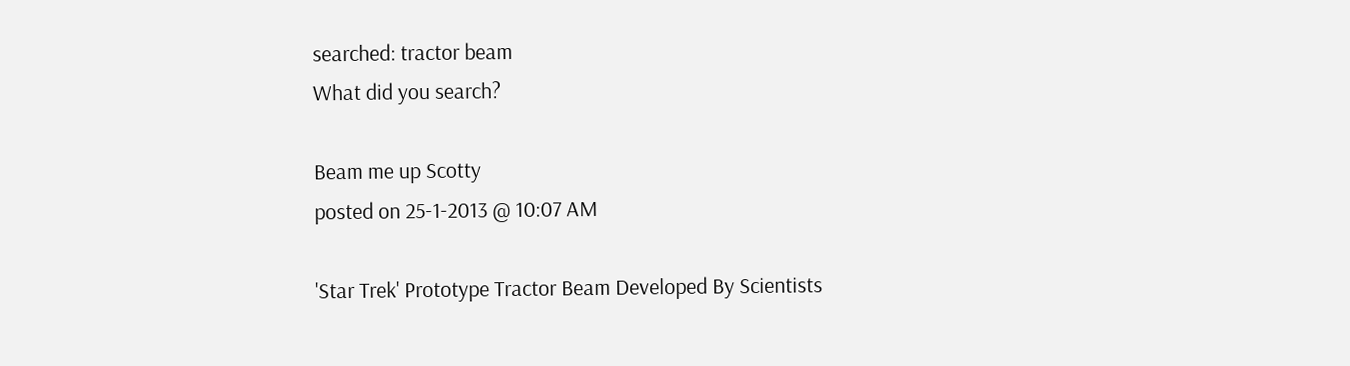searched: tractor beam
What did you search?

Beam me up Scotty
posted on 25-1-2013 @ 10:07 AM

'Star Trek' Prototype Tractor Beam Developed By Scientists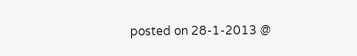posted on 28-1-2013 @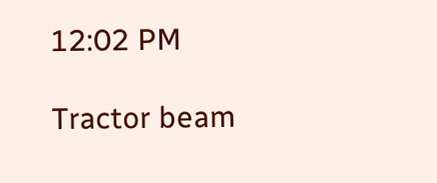12:02 PM

Tractor beam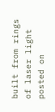built from rings of laser light
posted on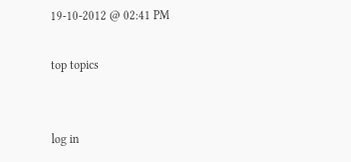19-10-2012 @ 02:41 PM

top topics


log in